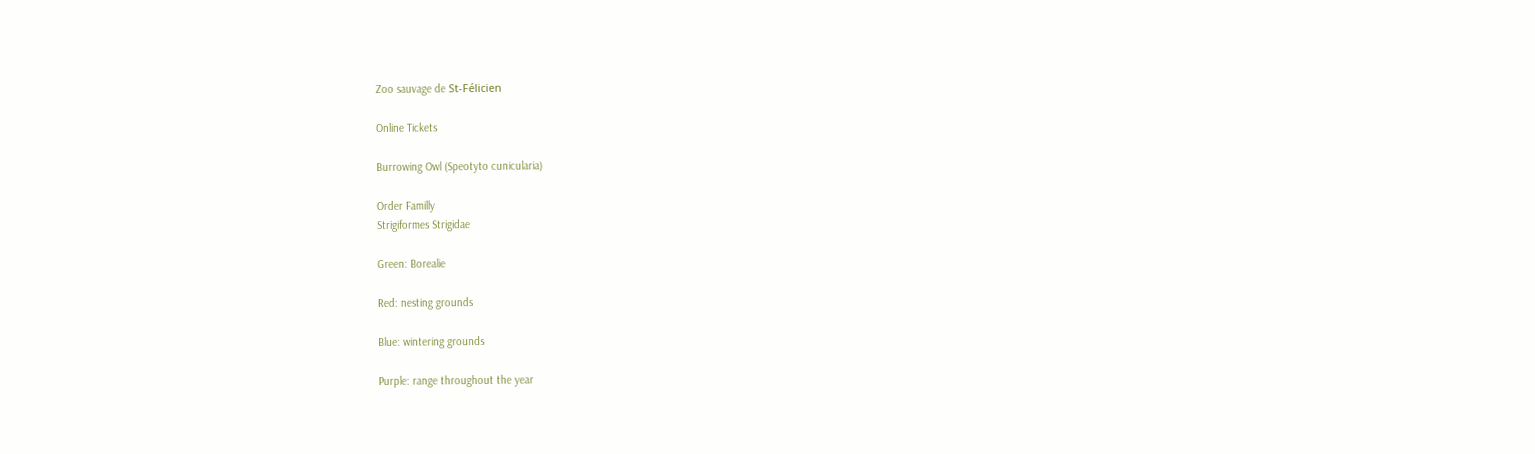Zoo sauvage de St-Félicien

Online Tickets

Burrowing Owl (Speotyto cunicularia)

Order Familly
Strigiformes Strigidae

Green: Borealie

Red: nesting grounds

Blue: wintering grounds

Purple: range throughout the year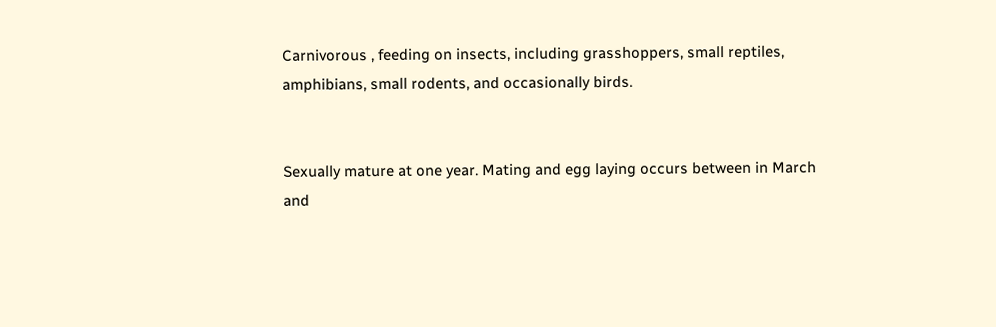Carnivorous , feeding on insects, including grasshoppers, small reptiles, amphibians, small rodents, and occasionally birds.


Sexually mature at one year. Mating and egg laying occurs between in March and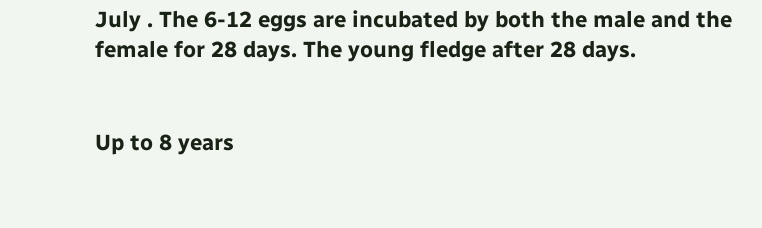July . The 6-12 eggs are incubated by both the male and the female for 28 days. The young fledge after 28 days.


Up to 8 years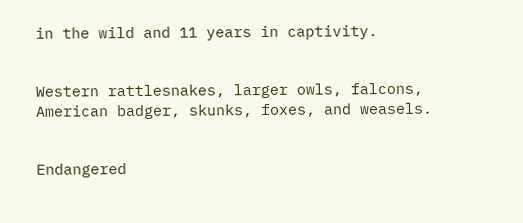in the wild and 11 years in captivity.


Western rattlesnakes, larger owls, falcons, American badger, skunks, foxes, and weasels.


Endangered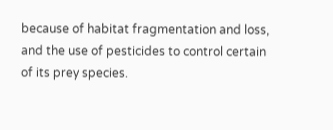because of habitat fragmentation and loss, and the use of pesticides to control certain of its prey species.